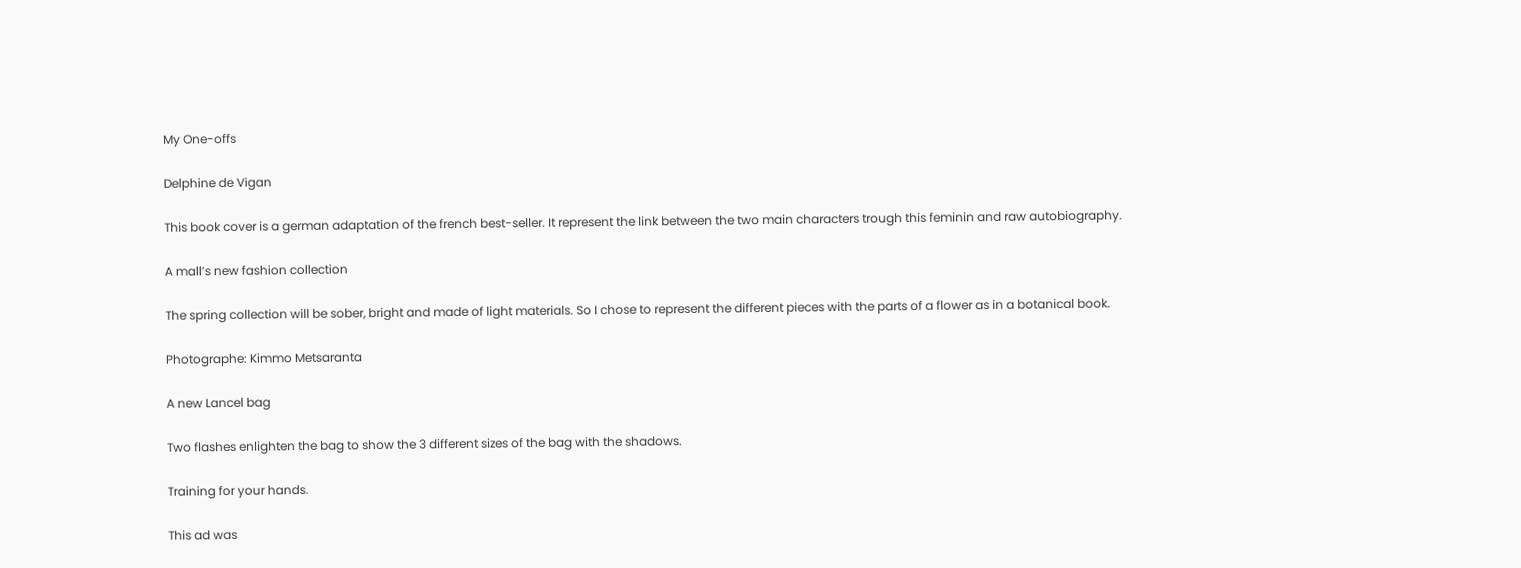My One-offs

Delphine de Vigan

This book cover is a german adaptation of the french best-seller. It represent the link between the two main characters trough this feminin and raw autobiography.

A mall’s new fashion collection

The spring collection will be sober, bright and made of light materials. So I chose to represent the different pieces with the parts of a flower as in a botanical book.

Photographe: Kimmo Metsaranta

A new Lancel bag

Two flashes enlighten the bag to show the 3 different sizes of the bag with the shadows.

Training for your hands.

This ad was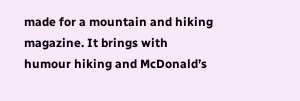made for a mountain and hiking magazine. It brings with humour hiking and McDonald’s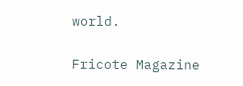world.

Fricote Magazine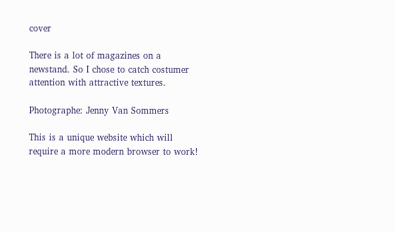cover

There is a lot of magazines on a newstand. So I chose to catch costumer attention with attractive textures.

Photographe: Jenny Van Sommers

This is a unique website which will require a more modern browser to work!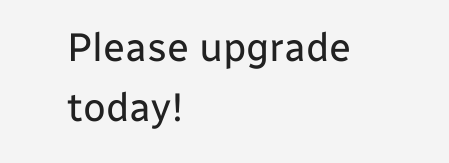Please upgrade today!